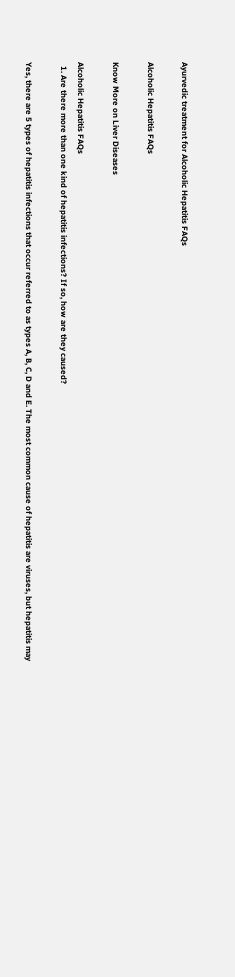Ayurvedic treatment for Alcoholic Hepatitis FAQs

Alcoholic Hepatitis FAQs

Know More on Liver Diseases

Alcoholic Hepatitis FAQs
  1. Are there more than one kind of hepatitis infections? If so, how are they caused?

Yes, there are 5 types of hepatitis infections that occur referred to as types A, B, C, D and E. The most common cause of hepatitis are viruses, but hepatitis may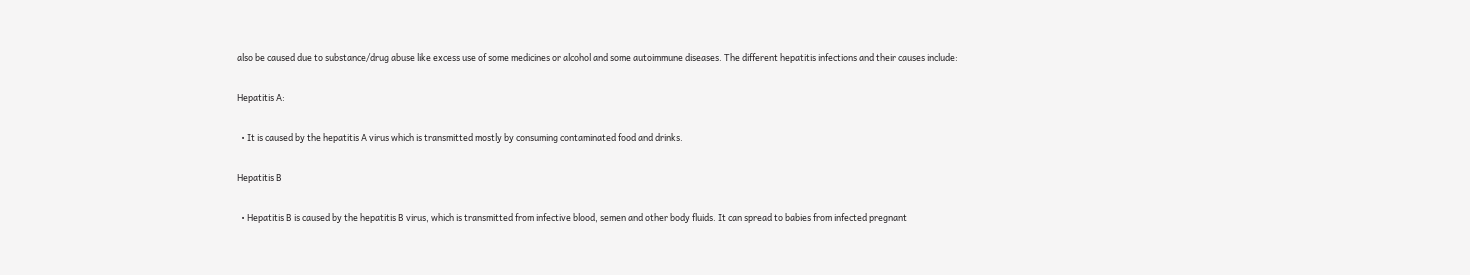also be caused due to substance/drug abuse like excess use of some medicines or alcohol and some autoimmune diseases. The different hepatitis infections and their causes include:

Hepatitis A:

  • It is caused by the hepatitis A virus which is transmitted mostly by consuming contaminated food and drinks.

Hepatitis B

  • Hepatitis B is caused by the hepatitis B virus, which is transmitted from infective blood, semen and other body fluids. It can spread to babies from infected pregnant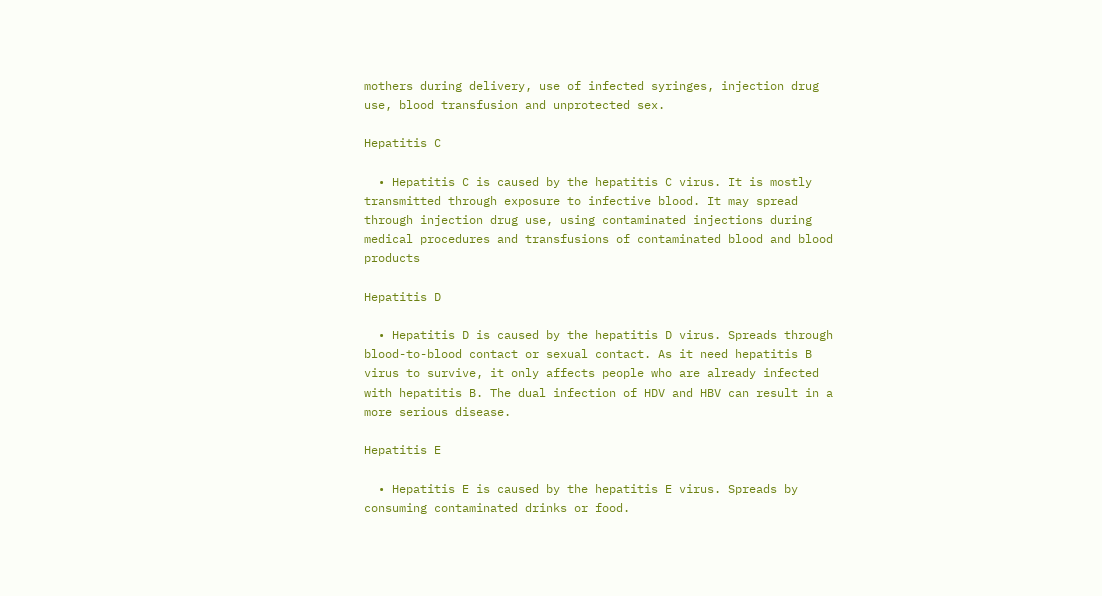mothers during delivery, use of infected syringes, injection drug use, blood transfusion and unprotected sex.

Hepatitis C

  • Hepatitis C is caused by the hepatitis C virus. It is mostly transmitted through exposure to infective blood. It may spread through injection drug use, using contaminated injections during medical procedures and transfusions of contaminated blood and blood products

Hepatitis D

  • Hepatitis D is caused by the hepatitis D virus. Spreads through blood-to-blood contact or sexual contact. As it need hepatitis B virus to survive, it only affects people who are already infected with hepatitis B. The dual infection of HDV and HBV can result in a more serious disease.

Hepatitis E

  • Hepatitis E is caused by the hepatitis E virus. Spreads by consuming contaminated drinks or food.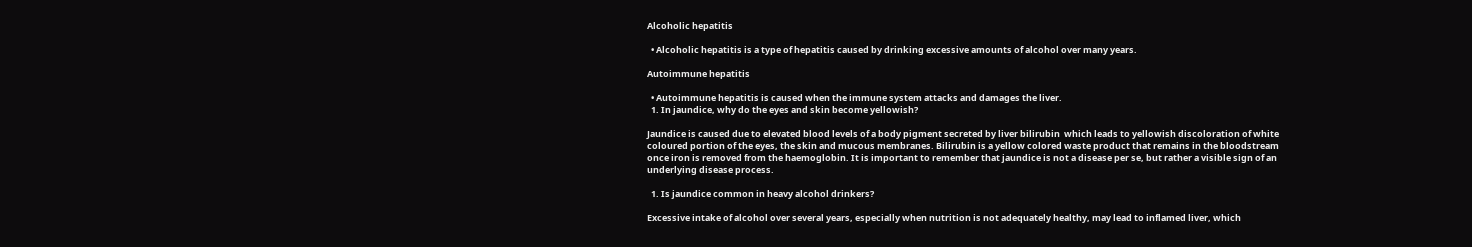Alcoholic hepatitis

  • Alcoholic hepatitis is a type of hepatitis caused by drinking excessive amounts of alcohol over many years.

Autoimmune hepatitis

  • Autoimmune hepatitis is caused when the immune system attacks and damages the liver.
  1. In jaundice, why do the eyes and skin become yellowish?

Jaundice is caused due to elevated blood levels of a body pigment secreted by liver bilirubin  which leads to yellowish discoloration of white coloured portion of the eyes, the skin and mucous membranes. Bilirubin is a yellow colored waste product that remains in the bloodstream once iron is removed from the haemoglobin. It is important to remember that jaundice is not a disease per se, but rather a visible sign of an underlying disease process.

  1. Is jaundice common in heavy alcohol drinkers?

Excessive intake of alcohol over several years, especially when nutrition is not adequately healthy, may lead to inflamed liver, which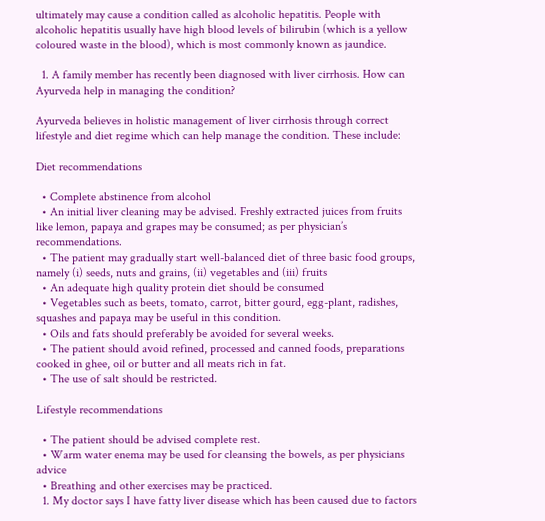ultimately may cause a condition called as alcoholic hepatitis. People with alcoholic hepatitis usually have high blood levels of bilirubin (which is a yellow coloured waste in the blood), which is most commonly known as jaundice.

  1. A family member has recently been diagnosed with liver cirrhosis. How can Ayurveda help in managing the condition?

Ayurveda believes in holistic management of liver cirrhosis through correct lifestyle and diet regime which can help manage the condition. These include:

Diet recommendations

  • Complete abstinence from alcohol
  • An initial liver cleaning may be advised. Freshly extracted juices from fruits like lemon, papaya and grapes may be consumed; as per physician’s recommendations.
  • The patient may gradually start well-balanced diet of three basic food groups, namely (i) seeds, nuts and grains, (ii) vegetables and (iii) fruits
  • An adequate high quality protein diet should be consumed
  • Vegetables such as beets, tomato, carrot, bitter gourd, egg-plant, radishes, squashes and papaya may be useful in this condition.
  • Oils and fats should preferably be avoided for several weeks.
  • The patient should avoid refined, processed and canned foods, preparations cooked in ghee, oil or butter and all meats rich in fat.
  • The use of salt should be restricted.

Lifestyle recommendations

  • The patient should be advised complete rest.
  • Warm water enema may be used for cleansing the bowels, as per physicians advice
  • Breathing and other exercises may be practiced.
  1. My doctor says I have fatty liver disease which has been caused due to factors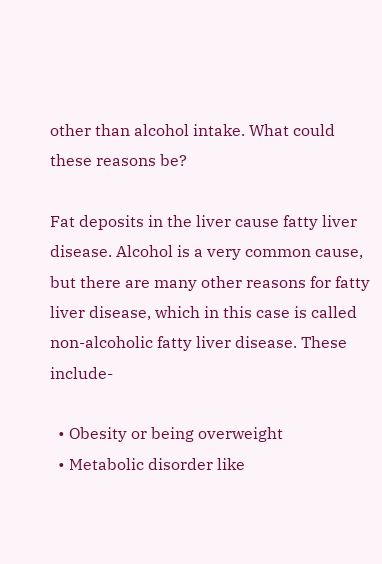other than alcohol intake. What could these reasons be?

Fat deposits in the liver cause fatty liver disease. Alcohol is a very common cause, but there are many other reasons for fatty liver disease, which in this case is called non-alcoholic fatty liver disease. These include-

  • Obesity or being overweight
  • Metabolic disorder like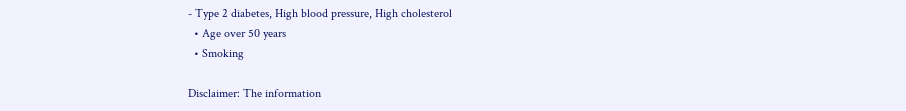- Type 2 diabetes, High blood pressure, High cholesterol
  • Age over 50 years
  • Smoking

Disclaimer: The information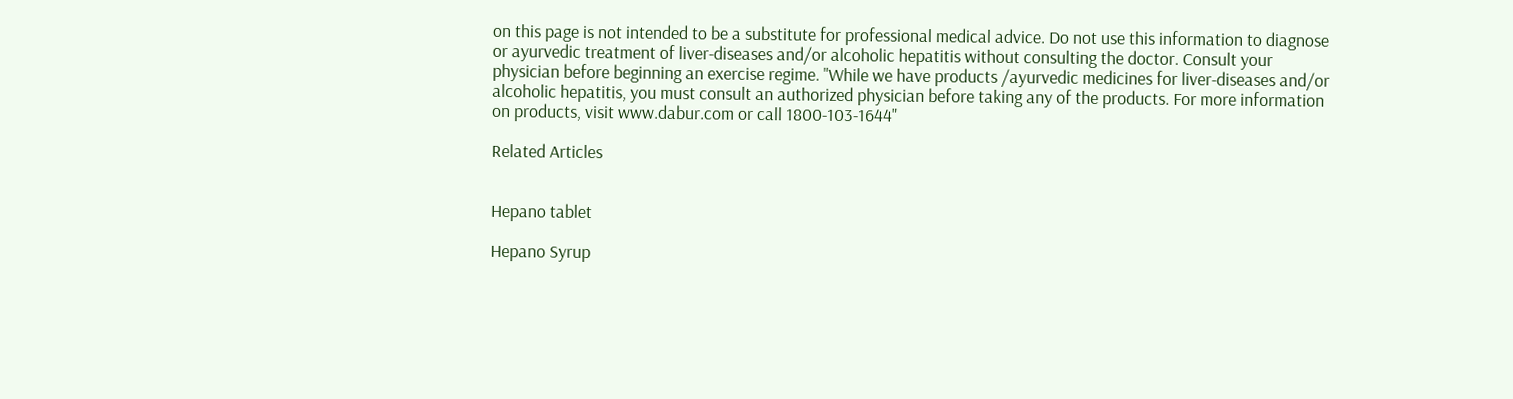on this page is not intended to be a substitute for professional medical advice. Do not use this information to diagnose or ayurvedic treatment of liver-diseases and/or alcoholic hepatitis without consulting the doctor. Consult your physician before beginning an exercise regime. "While we have products /ayurvedic medicines for liver-diseases and/or alcoholic hepatitis, you must consult an authorized physician before taking any of the products. For more information on products, visit www.dabur.com or call 1800-103-1644"

Related Articles


Hepano tablet

Hepano Syrup